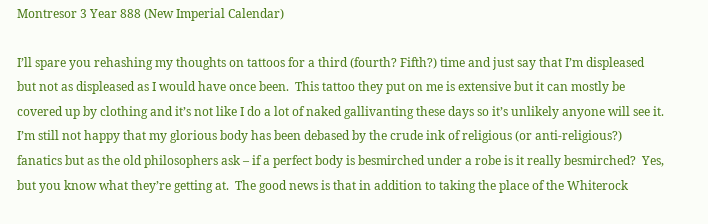Montresor 3 Year 888 (New Imperial Calendar)

I’ll spare you rehashing my thoughts on tattoos for a third (fourth? Fifth?) time and just say that I’m displeased but not as displeased as I would have once been.  This tattoo they put on me is extensive but it can mostly be covered up by clothing and it’s not like I do a lot of naked gallivanting these days so it’s unlikely anyone will see it.  I’m still not happy that my glorious body has been debased by the crude ink of religious (or anti-religious?) fanatics but as the old philosophers ask – if a perfect body is besmirched under a robe is it really besmirched?  Yes, but you know what they’re getting at.  The good news is that in addition to taking the place of the Whiterock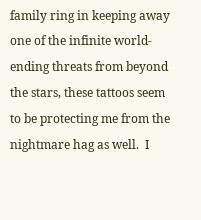family ring in keeping away one of the infinite world-ending threats from beyond the stars, these tattoos seem to be protecting me from the nightmare hag as well.  I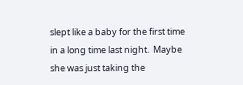slept like a baby for the first time in a long time last night.  Maybe she was just taking the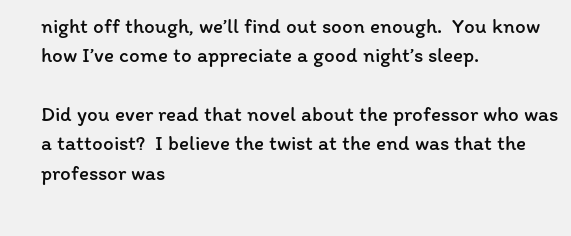night off though, we’ll find out soon enough.  You know how I’ve come to appreciate a good night’s sleep.

Did you ever read that novel about the professor who was a tattooist?  I believe the twist at the end was that the professor was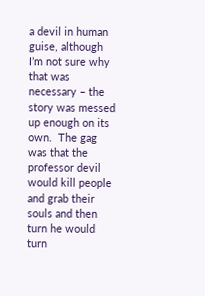a devil in human guise, although I’m not sure why that was necessary – the story was messed up enough on its own.  The gag was that the professor devil would kill people and grab their souls and then turn he would turn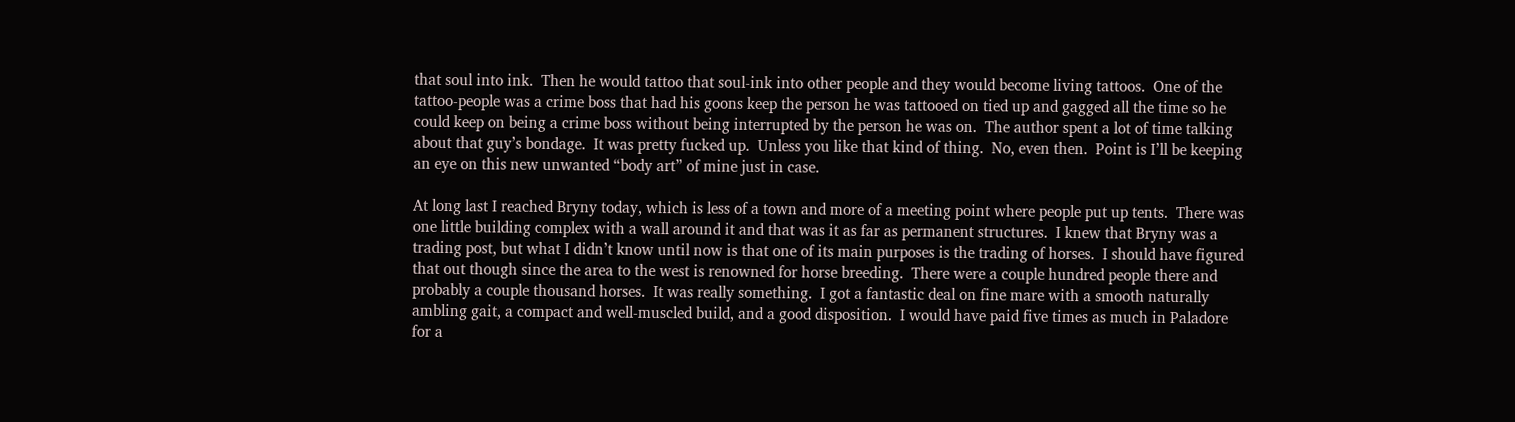that soul into ink.  Then he would tattoo that soul-ink into other people and they would become living tattoos.  One of the tattoo-people was a crime boss that had his goons keep the person he was tattooed on tied up and gagged all the time so he could keep on being a crime boss without being interrupted by the person he was on.  The author spent a lot of time talking about that guy’s bondage.  It was pretty fucked up.  Unless you like that kind of thing.  No, even then.  Point is I’ll be keeping an eye on this new unwanted “body art” of mine just in case.

At long last I reached Bryny today, which is less of a town and more of a meeting point where people put up tents.  There was one little building complex with a wall around it and that was it as far as permanent structures.  I knew that Bryny was a trading post, but what I didn’t know until now is that one of its main purposes is the trading of horses.  I should have figured that out though since the area to the west is renowned for horse breeding.  There were a couple hundred people there and probably a couple thousand horses.  It was really something.  I got a fantastic deal on fine mare with a smooth naturally ambling gait, a compact and well-muscled build, and a good disposition.  I would have paid five times as much in Paladore for a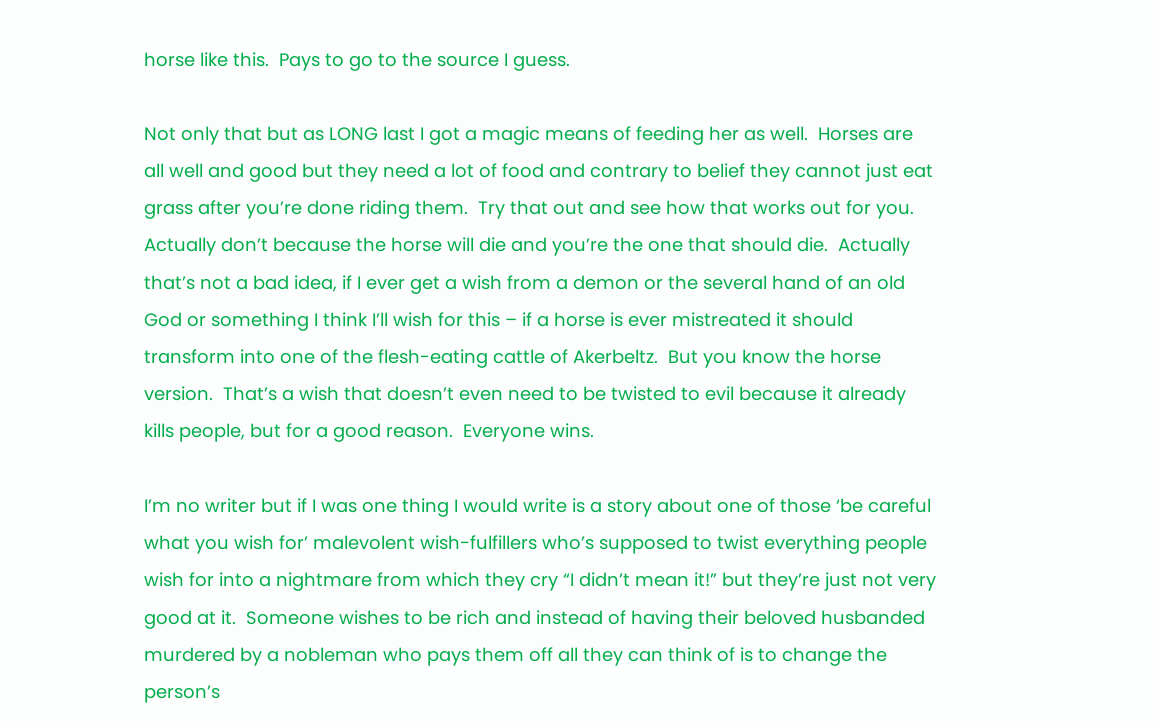horse like this.  Pays to go to the source I guess.

Not only that but as LONG last I got a magic means of feeding her as well.  Horses are all well and good but they need a lot of food and contrary to belief they cannot just eat grass after you’re done riding them.  Try that out and see how that works out for you.  Actually don’t because the horse will die and you’re the one that should die.  Actually that’s not a bad idea, if I ever get a wish from a demon or the several hand of an old God or something I think I’ll wish for this – if a horse is ever mistreated it should transform into one of the flesh-eating cattle of Akerbeltz.  But you know the horse version.  That’s a wish that doesn’t even need to be twisted to evil because it already kills people, but for a good reason.  Everyone wins.

I’m no writer but if I was one thing I would write is a story about one of those ‘be careful what you wish for’ malevolent wish-fulfillers who’s supposed to twist everything people wish for into a nightmare from which they cry “I didn’t mean it!” but they’re just not very good at it.  Someone wishes to be rich and instead of having their beloved husbanded murdered by a nobleman who pays them off all they can think of is to change the person’s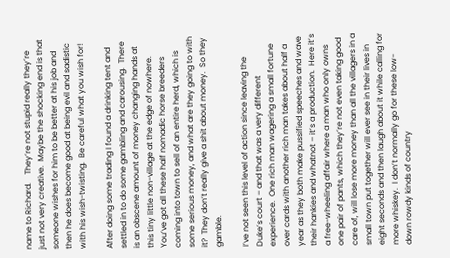name to Richard.    They’re not stupid really they’re just not very creative.  Maybe the shocking end is that someone wishes for him to be better at his job and then he does become good at being evil and sadistic with his wish-twisting.  Be careful what you wish for!

After doing some trading I found a drinking tent and settled in to do some gambling and carousing.  There is an obscene amount of money changing hands at this tiny little non-village at the edge of nowhere.  You’ve got all these half nomadic horse breeders coming into town to sell of an entire herd, which is some serious money, and what are they going to with it?  They don’t really give a shit about money.  So they gamble.

I’ve not seen this level of action since leaving the Duke’s court – and that was a very different experience.  One rich man wagering a small fortune over cards with another rich man takes about half a year as they both make pussified speeches and wave their hankies and whatnot – it’s a production.  Here it’s a free-wheeling affair where a man who only owns one pair of pants, which they’re not even taking good care of, will lose more money than all the villagers in a small town put together will ever see in their lives in eight seconds and then laugh about it while calling for more whiskey.  I don’t normally go for these low-down rowdy kinds of country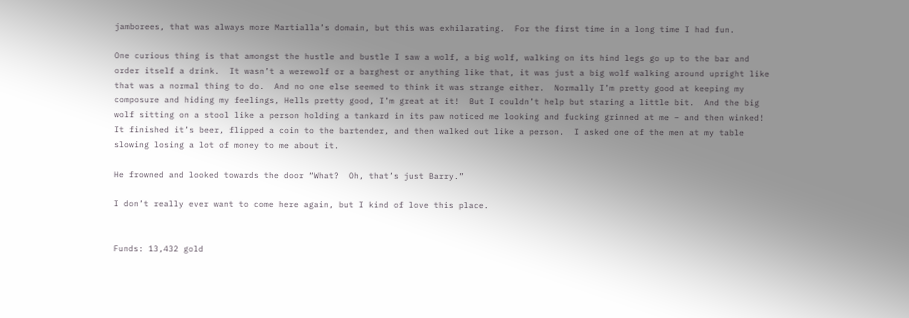jamborees, that was always more Martialla’s domain, but this was exhilarating.  For the first time in a long time I had fun.

One curious thing is that amongst the hustle and bustle I saw a wolf, a big wolf, walking on its hind legs go up to the bar and order itself a drink.  It wasn’t a werewolf or a barghest or anything like that, it was just a big wolf walking around upright like that was a normal thing to do.  And no one else seemed to think it was strange either.  Normally I’m pretty good at keeping my composure and hiding my feelings, Hells pretty good, I’m great at it!  But I couldn’t help but staring a little bit.  And the big wolf sitting on a stool like a person holding a tankard in its paw noticed me looking and fucking grinned at me – and then winked!  It finished it’s beer, flipped a coin to the bartender, and then walked out like a person.  I asked one of the men at my table slowing losing a lot of money to me about it.

He frowned and looked towards the door “What?  Oh, that’s just Barry.”

I don’t really ever want to come here again, but I kind of love this place.


Funds: 13,432 gold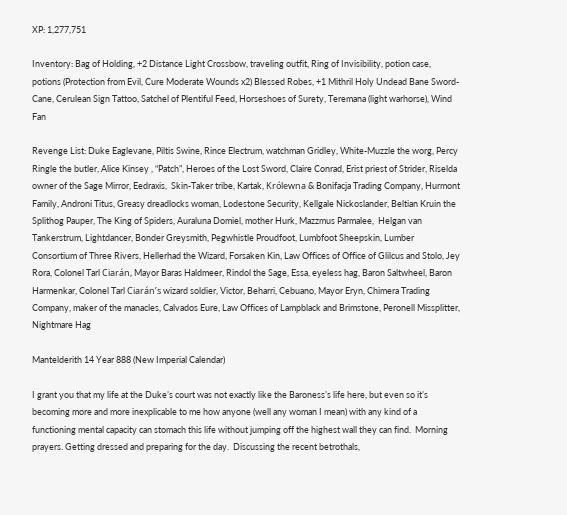XP: 1,277,751

Inventory: Bag of Holding, +2 Distance Light Crossbow, traveling outfit, Ring of Invisibility, potion case, potions (Protection from Evil, Cure Moderate Wounds x2) Blessed Robes, +1 Mithril Holy Undead Bane Sword-Cane, Cerulean Sign Tattoo, Satchel of Plentiful Feed, Horseshoes of Surety, Teremana (light warhorse), Wind Fan

Revenge List: Duke Eaglevane, Piltis Swine, Rince Electrum, watchman Gridley, White-Muzzle the worg, Percy Ringle the butler, Alice Kinsey , “Patch”, Heroes of the Lost Sword, Claire Conrad, Erist priest of Strider, Riselda owner of the Sage Mirror, Eedraxis,  Skin-Taker tribe, Kartak, Królewna & Bonifacja Trading Company, Hurmont Family, Androni Titus, Greasy dreadlocks woman, Lodestone Security, Kellgale Nickoslander, Beltian Kruin the Splithog Pauper, The King of Spiders, Auraluna Domiel, mother Hurk, Mazzmus Parmalee,  Helgan van Tankerstrum, Lightdancer, Bonder Greysmith, Pegwhistle Proudfoot, Lumbfoot Sheepskin, Lumber Consortium of Three Rivers, Hellerhad the Wizard, Forsaken Kin, Law Offices of Office of Glilcus and Stolo, Jey Rora, Colonel Tarl Ciarán, Mayor Baras Haldmeer, Rindol the Sage, Essa, eyeless hag, Baron Saltwheel, Baron Harmenkar, Colonel Tarl Ciarán’s wizard soldier, Victor, Beharri, Cebuano, Mayor Eryn, Chimera Trading Company, maker of the manacles, Calvados Eure, Law Offices of Lampblack and Brimstone, Peronell Missplitter, Nightmare Hag

Mantelderith 14 Year 888 (New Imperial Calendar)

I grant you that my life at the Duke’s court was not exactly like the Baroness’s life here, but even so it’s becoming more and more inexplicable to me how anyone (well any woman I mean) with any kind of a functioning mental capacity can stomach this life without jumping off the highest wall they can find.  Morning prayers. Getting dressed and preparing for the day.  Discussing the recent betrothals,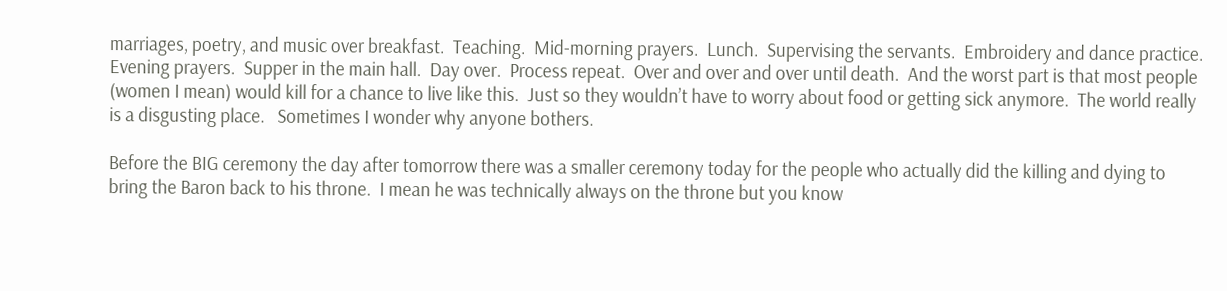marriages, poetry, and music over breakfast.  Teaching.  Mid-morning prayers.  Lunch.  Supervising the servants.  Embroidery and dance practice.  Evening prayers.  Supper in the main hall.  Day over.  Process repeat.  Over and over and over until death.  And the worst part is that most people (women I mean) would kill for a chance to live like this.  Just so they wouldn’t have to worry about food or getting sick anymore.  The world really is a disgusting place.   Sometimes I wonder why anyone bothers.

Before the BIG ceremony the day after tomorrow there was a smaller ceremony today for the people who actually did the killing and dying to bring the Baron back to his throne.  I mean he was technically always on the throne but you know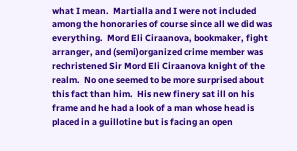what I mean.  Martialla and I were not included among the honoraries of course since all we did was everything.  Mord Eli Ciraanova, bookmaker, fight arranger, and (semi)organized crime member was rechristened Sir Mord Eli Ciraanova knight of the realm.  No one seemed to be more surprised about this fact than him.  His new finery sat ill on his frame and he had a look of a man whose head is placed in a guillotine but is facing an open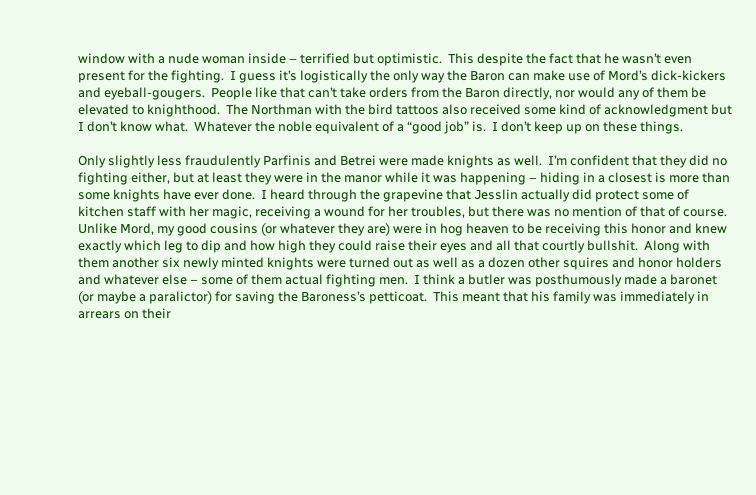window with a nude woman inside – terrified but optimistic.  This despite the fact that he wasn’t even present for the fighting.  I guess it’s logistically the only way the Baron can make use of Mord’s dick-kickers and eyeball-gougers.  People like that can’t take orders from the Baron directly, nor would any of them be elevated to knighthood.  The Northman with the bird tattoos also received some kind of acknowledgment but I don’t know what.  Whatever the noble equivalent of a “good job” is.  I don’t keep up on these things.

Only slightly less fraudulently Parfinis and Betrei were made knights as well.  I’m confident that they did no fighting either, but at least they were in the manor while it was happening – hiding in a closest is more than some knights have ever done.  I heard through the grapevine that Jesslin actually did protect some of kitchen staff with her magic, receiving a wound for her troubles, but there was no mention of that of course.  Unlike Mord, my good cousins (or whatever they are) were in hog heaven to be receiving this honor and knew exactly which leg to dip and how high they could raise their eyes and all that courtly bullshit.  Along with them another six newly minted knights were turned out as well as a dozen other squires and honor holders and whatever else – some of them actual fighting men.  I think a butler was posthumously made a baronet (or maybe a paralictor) for saving the Baroness’s petticoat.  This meant that his family was immediately in arrears on their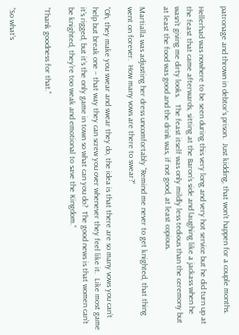patronage and thrown in debtor’s prison.  Just kidding, that won’t happen for a couple months.

Hellerhad was nowhere to be seen during this very long and very hot service but he did turn up at the feast that came afterwards, sitting at the Baron’s side and laughing like a jackass when he wasn’t giving me dirty looks.   The feast itself was only mildly less tedious than the ceremony but at least the food was good and the drink was, if not good, at least copious.

Martialla was adjusting her dress uncomfortably “Remind me never to get knighted, that thing went on forever.  How many vows are there to swear?”

“Oh, they make you swear and swear they do, the idea is that there are so many vows you can’t help but break one – that way they can screw you over whenever they feel like it.  Like most game it’s rigged, but it’s the only game in town so what can you do?  The good news is that women can’t be knighted, they’re too weak and emotional to save the Kingdom.”

“Thank goodness for that.”


“So what’s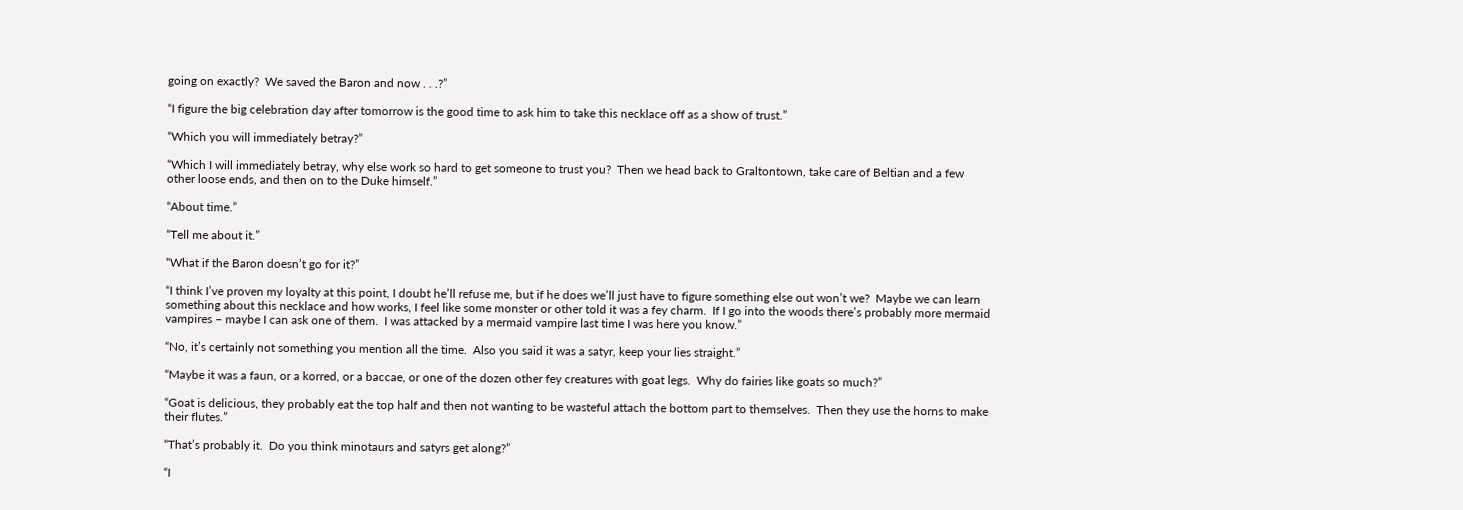going on exactly?  We saved the Baron and now . . .?”

“I figure the big celebration day after tomorrow is the good time to ask him to take this necklace off as a show of trust.”

“Which you will immediately betray?”

“Which I will immediately betray, why else work so hard to get someone to trust you?  Then we head back to Graltontown, take care of Beltian and a few other loose ends, and then on to the Duke himself.”

“About time.”

“Tell me about it.”

“What if the Baron doesn’t go for it?”

“I think I’ve proven my loyalty at this point, I doubt he’ll refuse me, but if he does we’ll just have to figure something else out won’t we?  Maybe we can learn something about this necklace and how works, I feel like some monster or other told it was a fey charm.  If I go into the woods there’s probably more mermaid vampires – maybe I can ask one of them.  I was attacked by a mermaid vampire last time I was here you know.”

“No, it’s certainly not something you mention all the time.  Also you said it was a satyr, keep your lies straight.”

“Maybe it was a faun, or a korred, or a baccae, or one of the dozen other fey creatures with goat legs.  Why do fairies like goats so much?”

“Goat is delicious, they probably eat the top half and then not wanting to be wasteful attach the bottom part to themselves.  Then they use the horns to make their flutes.”

“That’s probably it.  Do you think minotaurs and satyrs get along?”

“I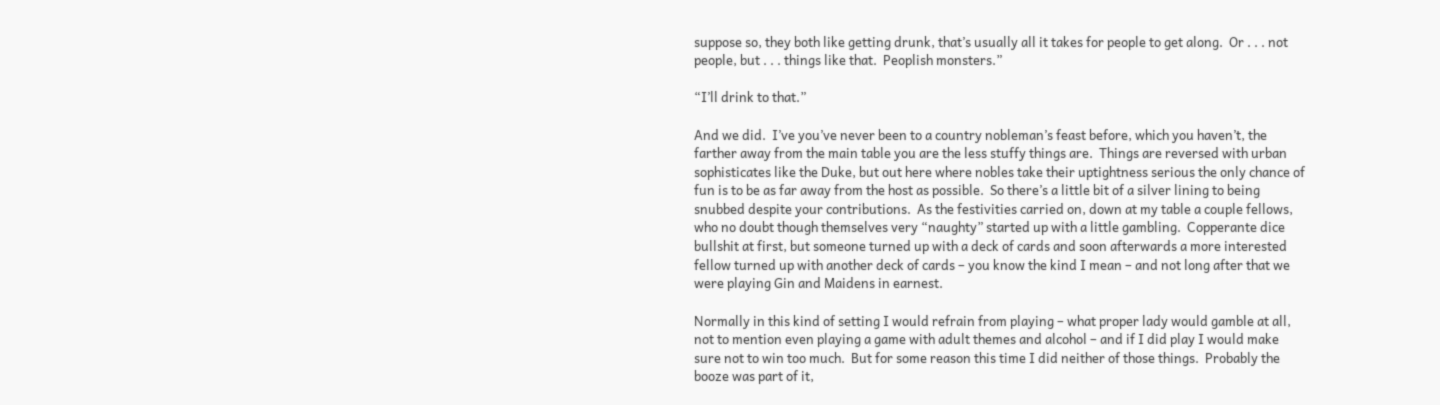suppose so, they both like getting drunk, that’s usually all it takes for people to get along.  Or . . . not people, but . . . things like that.  Peoplish monsters.”

“I’ll drink to that.”

And we did.  I’ve you’ve never been to a country nobleman’s feast before, which you haven’t, the farther away from the main table you are the less stuffy things are.  Things are reversed with urban sophisticates like the Duke, but out here where nobles take their uptightness serious the only chance of fun is to be as far away from the host as possible.  So there’s a little bit of a silver lining to being snubbed despite your contributions.  As the festivities carried on, down at my table a couple fellows, who no doubt though themselves very “naughty” started up with a little gambling.  Copperante dice bullshit at first, but someone turned up with a deck of cards and soon afterwards a more interested fellow turned up with another deck of cards – you know the kind I mean – and not long after that we were playing Gin and Maidens in earnest.

Normally in this kind of setting I would refrain from playing – what proper lady would gamble at all, not to mention even playing a game with adult themes and alcohol – and if I did play I would make sure not to win too much.  But for some reason this time I did neither of those things.  Probably the booze was part of it,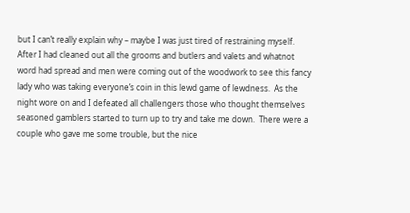but I can’t really explain why – maybe I was just tired of restraining myself.  After I had cleaned out all the grooms and butlers and valets and whatnot word had spread and men were coming out of the woodwork to see this fancy lady who was taking everyone’s coin in this lewd game of lewdness.  As the night wore on and I defeated all challengers those who thought themselves seasoned gamblers started to turn up to try and take me down.  There were a couple who gave me some trouble, but the nice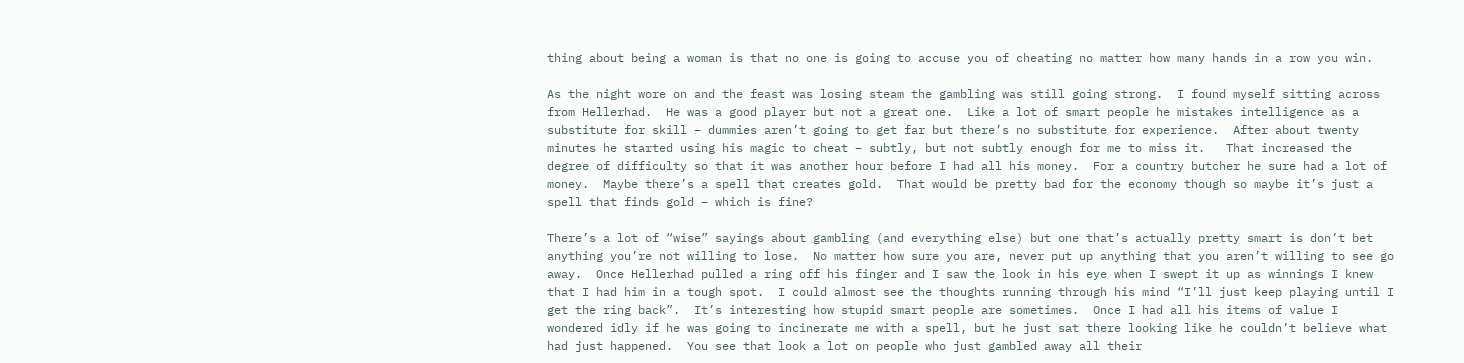thing about being a woman is that no one is going to accuse you of cheating no matter how many hands in a row you win.

As the night wore on and the feast was losing steam the gambling was still going strong.  I found myself sitting across from Hellerhad.  He was a good player but not a great one.  Like a lot of smart people he mistakes intelligence as a substitute for skill – dummies aren’t going to get far but there’s no substitute for experience.  After about twenty minutes he started using his magic to cheat – subtly, but not subtly enough for me to miss it.   That increased the degree of difficulty so that it was another hour before I had all his money.  For a country butcher he sure had a lot of money.  Maybe there’s a spell that creates gold.  That would be pretty bad for the economy though so maybe it’s just a spell that finds gold – which is fine?

There’s a lot of “wise” sayings about gambling (and everything else) but one that’s actually pretty smart is don’t bet anything you’re not willing to lose.  No matter how sure you are, never put up anything that you aren’t willing to see go away.  Once Hellerhad pulled a ring off his finger and I saw the look in his eye when I swept it up as winnings I knew that I had him in a tough spot.  I could almost see the thoughts running through his mind “I’ll just keep playing until I get the ring back”.  It’s interesting how stupid smart people are sometimes.  Once I had all his items of value I wondered idly if he was going to incinerate me with a spell, but he just sat there looking like he couldn’t believe what had just happened.  You see that look a lot on people who just gambled away all their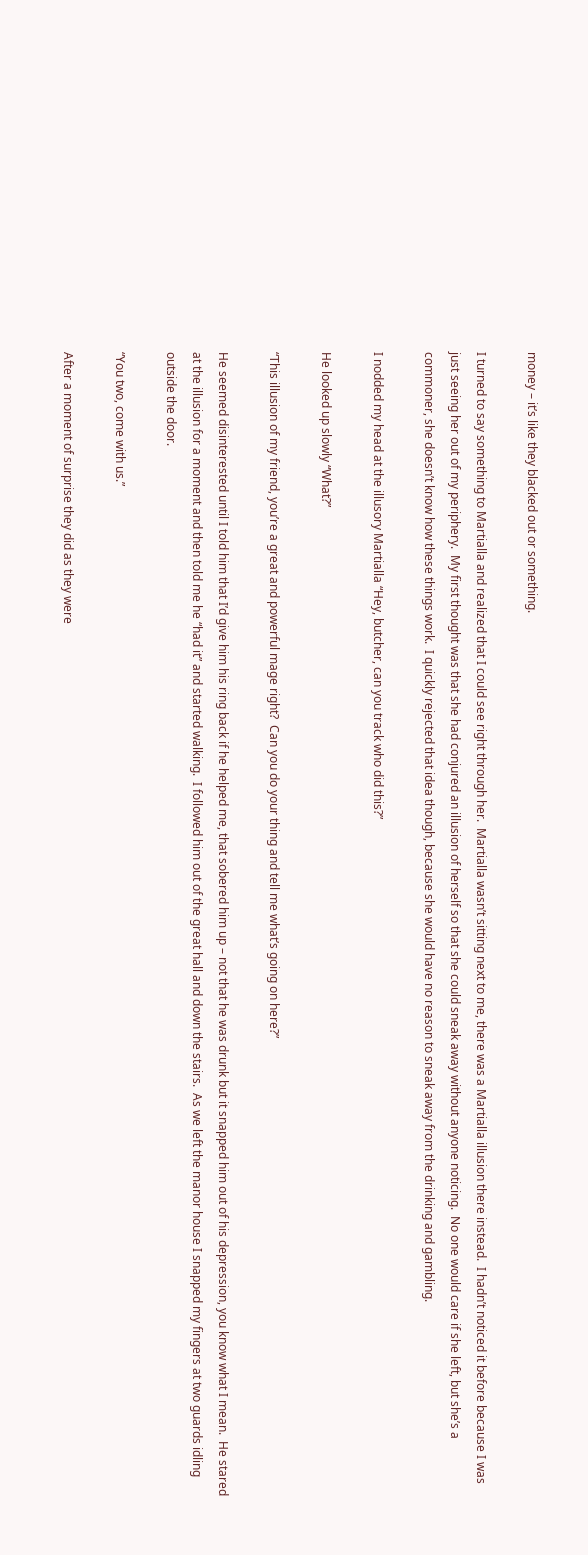money – it’s like they blacked out or something.

I turned to say something to Martialla and realized that I could see right through her.  Martialla wasn’t sitting next to me, there was a Martialla illusion there instead.  I hadn’t noticed it before because I was just seeing her out of my periphery.  My first thought was that she had conjured an illusion of herself so that she could sneak away without anyone noticing.  No one would care if she left, but she’s a commoner, she doesn’t know how these things work.  I quickly rejected that idea though, because she would have no reason to sneak away from the drinking and gambling.

I nodded my head at the illusory Martialla “Hey, butcher, can you track who did this?”

He looked up slowly “What?”

“This illusion of my friend, you’re a great and powerful mage right?  Can you do your thing and tell me what’s going on here?”

He seemed disinterested until I told him that I’d give him his ring back if he helped me, that sobered him up – not that he was drunk but it snapped him out of his depression, you know what I mean.  He stared at the illusion for a moment and then told me he “had it” and started walking.  I followed him out of the great hall and down the stairs.  As we left the manor house I snapped my fingers at two guards idling outside the door.

“You two, come with us.”

After a moment of surprise they did as they were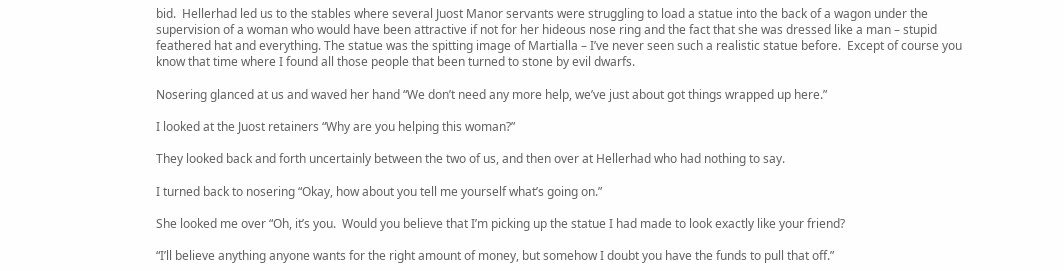bid.  Hellerhad led us to the stables where several Juost Manor servants were struggling to load a statue into the back of a wagon under the supervision of a woman who would have been attractive if not for her hideous nose ring and the fact that she was dressed like a man – stupid feathered hat and everything. The statue was the spitting image of Martialla – I’ve never seen such a realistic statue before.  Except of course you know that time where I found all those people that been turned to stone by evil dwarfs.

Nosering glanced at us and waved her hand “We don’t need any more help, we’ve just about got things wrapped up here.”

I looked at the Juost retainers “Why are you helping this woman?”

They looked back and forth uncertainly between the two of us, and then over at Hellerhad who had nothing to say.

I turned back to nosering “Okay, how about you tell me yourself what’s going on.”

She looked me over “Oh, it’s you.  Would you believe that I’m picking up the statue I had made to look exactly like your friend?

“I’ll believe anything anyone wants for the right amount of money, but somehow I doubt you have the funds to pull that off.”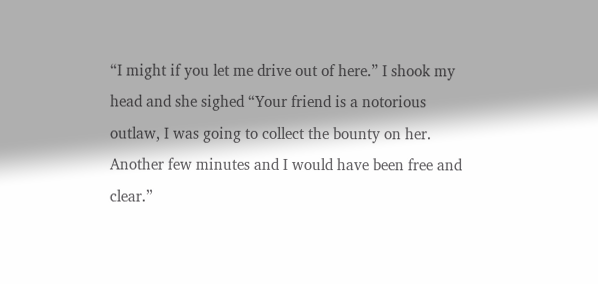“I might if you let me drive out of here.” I shook my head and she sighed “Your friend is a notorious outlaw, I was going to collect the bounty on her.  Another few minutes and I would have been free and clear.”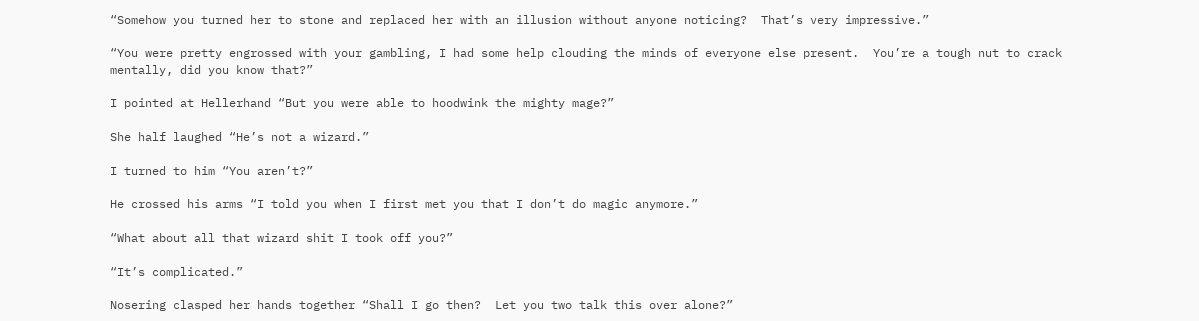“Somehow you turned her to stone and replaced her with an illusion without anyone noticing?  That’s very impressive.”

“You were pretty engrossed with your gambling, I had some help clouding the minds of everyone else present.  You’re a tough nut to crack mentally, did you know that?”

I pointed at Hellerhand “But you were able to hoodwink the mighty mage?”

She half laughed “He’s not a wizard.”

I turned to him “You aren’t?”

He crossed his arms “I told you when I first met you that I don’t do magic anymore.”

“What about all that wizard shit I took off you?”

“It’s complicated.”

Nosering clasped her hands together “Shall I go then?  Let you two talk this over alone?”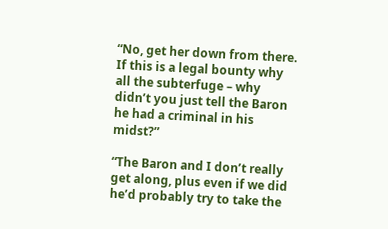“No, get her down from there.  If this is a legal bounty why all the subterfuge – why didn’t you just tell the Baron he had a criminal in his midst?”

“The Baron and I don’t really get along, plus even if we did he’d probably try to take the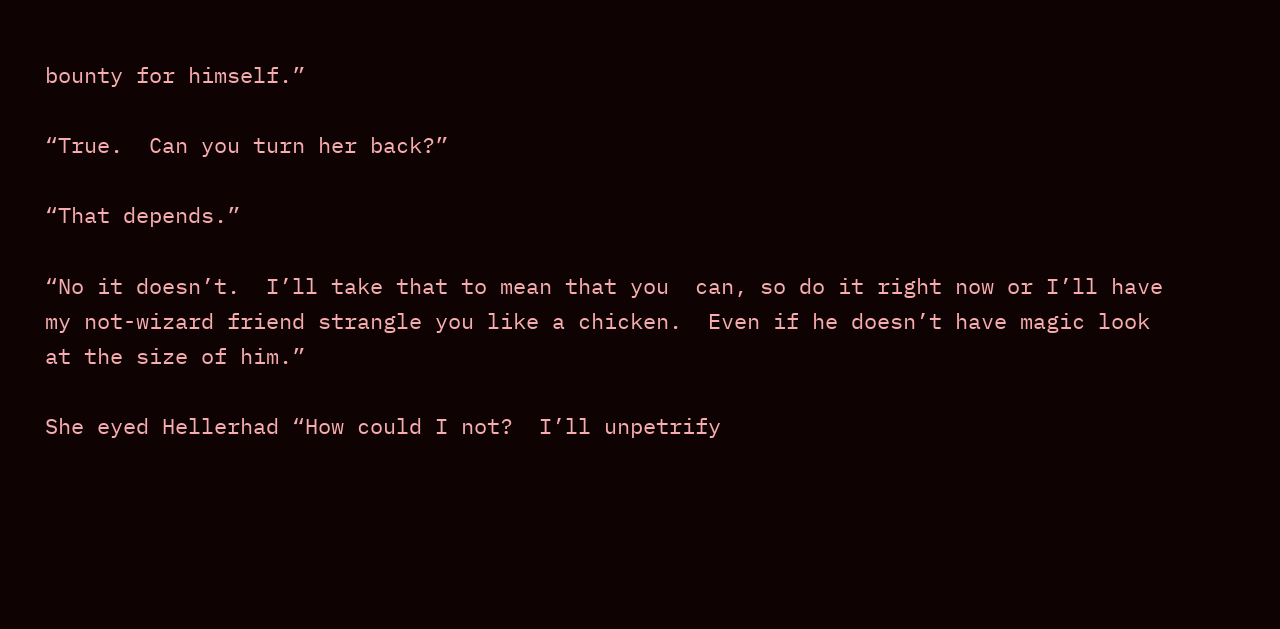bounty for himself.”

“True.  Can you turn her back?”

“That depends.”

“No it doesn’t.  I’ll take that to mean that you  can, so do it right now or I’ll have my not-wizard friend strangle you like a chicken.  Even if he doesn’t have magic look at the size of him.”

She eyed Hellerhad “How could I not?  I’ll unpetrify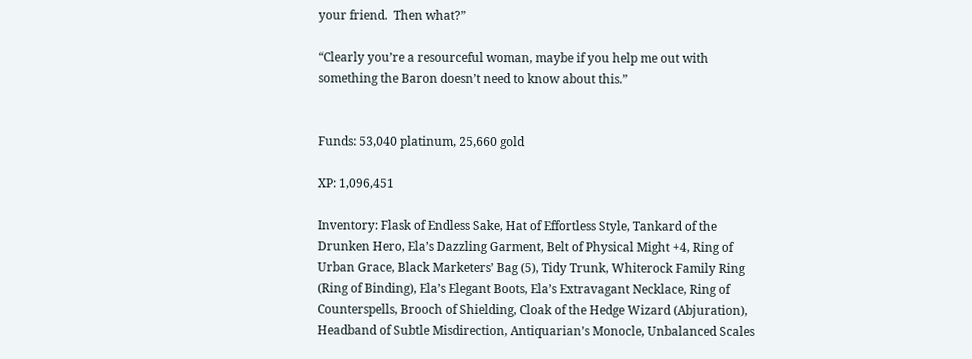your friend.  Then what?”

“Clearly you’re a resourceful woman, maybe if you help me out with something the Baron doesn’t need to know about this.”


Funds: 53,040 platinum, 25,660 gold

XP: 1,096,451

Inventory: Flask of Endless Sake, Hat of Effortless Style, Tankard of the Drunken Hero, Ela’s Dazzling Garment, Belt of Physical Might +4, Ring of Urban Grace, Black Marketers’ Bag (5), Tidy Trunk, Whiterock Family Ring (Ring of Binding), Ela’s Elegant Boots, Ela’s Extravagant Necklace, Ring of Counterspells, Brooch of Shielding, Cloak of the Hedge Wizard (Abjuration), Headband of Subtle Misdirection, Antiquarian’s Monocle, Unbalanced Scales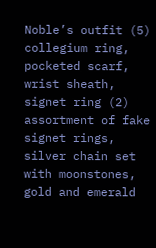Noble’s outfit (5) collegium ring,  pocketed scarf, wrist sheath, signet ring (2) assortment of fake signet rings, silver chain set with moonstones, gold and emerald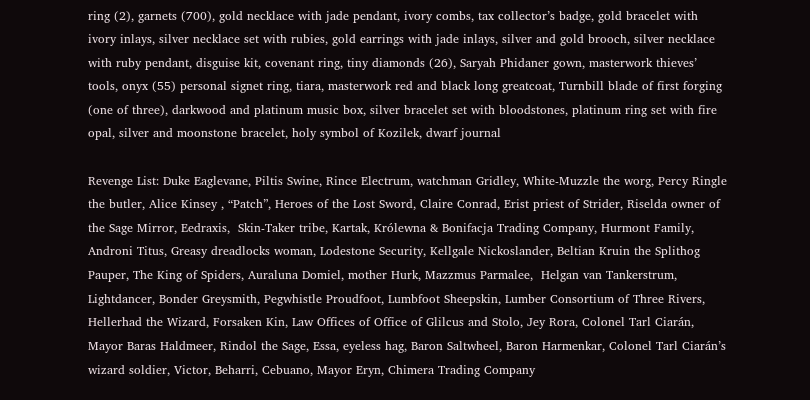ring (2), garnets (700), gold necklace with jade pendant, ivory combs, tax collector’s badge, gold bracelet with ivory inlays, silver necklace set with rubies, gold earrings with jade inlays, silver and gold brooch, silver necklace with ruby pendant, disguise kit, covenant ring, tiny diamonds (26), Saryah Phidaner gown, masterwork thieves’ tools, onyx (55) personal signet ring, tiara, masterwork red and black long greatcoat, Turnbill blade of first forging (one of three), darkwood and platinum music box, silver bracelet set with bloodstones, platinum ring set with fire opal, silver and moonstone bracelet, holy symbol of Kozilek, dwarf journal

Revenge List: Duke Eaglevane, Piltis Swine, Rince Electrum, watchman Gridley, White-Muzzle the worg, Percy Ringle the butler, Alice Kinsey , “Patch”, Heroes of the Lost Sword, Claire Conrad, Erist priest of Strider, Riselda owner of the Sage Mirror, Eedraxis,  Skin-Taker tribe, Kartak, Królewna & Bonifacja Trading Company, Hurmont Family, Androni Titus, Greasy dreadlocks woman, Lodestone Security, Kellgale Nickoslander, Beltian Kruin the Splithog Pauper, The King of Spiders, Auraluna Domiel, mother Hurk, Mazzmus Parmalee,  Helgan van Tankerstrum, Lightdancer, Bonder Greysmith, Pegwhistle Proudfoot, Lumbfoot Sheepskin, Lumber Consortium of Three Rivers, Hellerhad the Wizard, Forsaken Kin, Law Offices of Office of Glilcus and Stolo, Jey Rora, Colonel Tarl Ciarán, Mayor Baras Haldmeer, Rindol the Sage, Essa, eyeless hag, Baron Saltwheel, Baron Harmenkar, Colonel Tarl Ciarán’s wizard soldier, Victor, Beharri, Cebuano, Mayor Eryn, Chimera Trading Company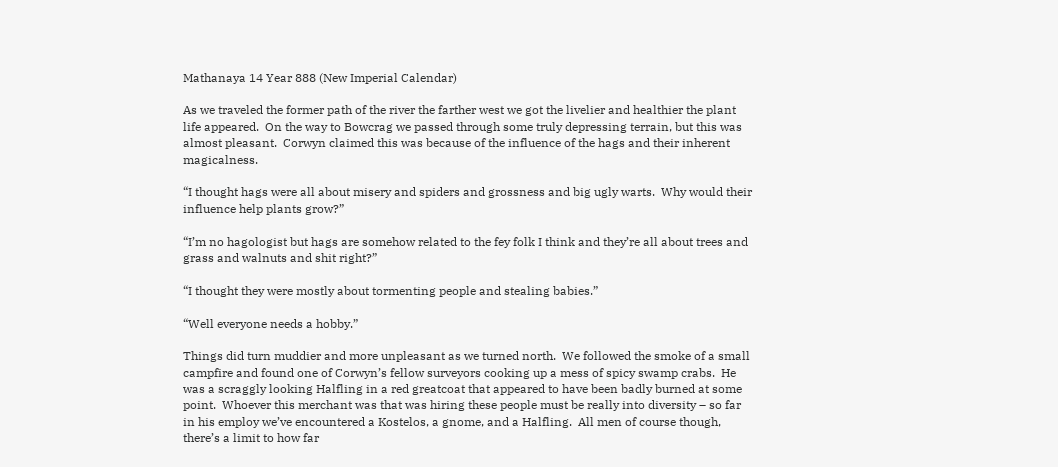Mathanaya 14 Year 888 (New Imperial Calendar)

As we traveled the former path of the river the farther west we got the livelier and healthier the plant life appeared.  On the way to Bowcrag we passed through some truly depressing terrain, but this was almost pleasant.  Corwyn claimed this was because of the influence of the hags and their inherent magicalness.

“I thought hags were all about misery and spiders and grossness and big ugly warts.  Why would their influence help plants grow?”

“I’m no hagologist but hags are somehow related to the fey folk I think and they’re all about trees and grass and walnuts and shit right?”

“I thought they were mostly about tormenting people and stealing babies.”

“Well everyone needs a hobby.”

Things did turn muddier and more unpleasant as we turned north.  We followed the smoke of a small campfire and found one of Corwyn’s fellow surveyors cooking up a mess of spicy swamp crabs.  He was a scraggly looking Halfling in a red greatcoat that appeared to have been badly burned at some point.  Whoever this merchant was that was hiring these people must be really into diversity – so far in his employ we’ve encountered a Kostelos, a gnome, and a Halfling.  All men of course though, there’s a limit to how far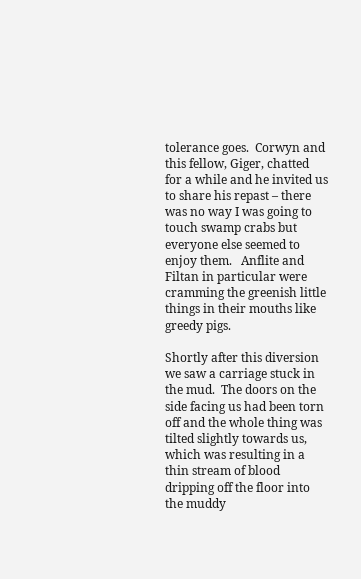tolerance goes.  Corwyn and this fellow, Giger, chatted for a while and he invited us to share his repast – there was no way I was going to touch swamp crabs but everyone else seemed to enjoy them.   Anflite and Filtan in particular were cramming the greenish little things in their mouths like greedy pigs.

Shortly after this diversion we saw a carriage stuck in the mud.  The doors on the side facing us had been torn off and the whole thing was tilted slightly towards us, which was resulting in a thin stream of blood dripping off the floor into the muddy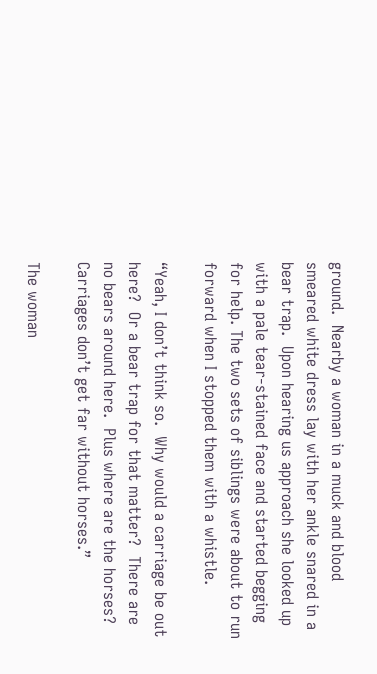ground.  Nearby a woman in a muck and blood smeared white dress lay with her ankle snared in a bear trap.  Upon hearing us approach she looked up with a pale tear-stained face and started begging for help. The two sets of siblings were about to run forward when I stopped them with a whistle.

“Yeah, I don’t think so.  Why would a carriage be out here?  Or a bear trap for that matter?  There are no bears around here.  Plus where are the horses?  Carriages don’t get far without horses.”

The woman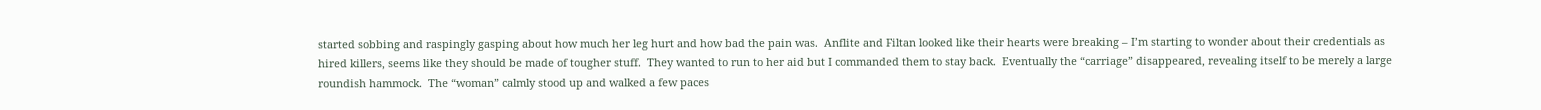started sobbing and raspingly gasping about how much her leg hurt and how bad the pain was.  Anflite and Filtan looked like their hearts were breaking – I’m starting to wonder about their credentials as hired killers, seems like they should be made of tougher stuff.  They wanted to run to her aid but I commanded them to stay back.  Eventually the “carriage” disappeared, revealing itself to be merely a large roundish hammock.  The “woman” calmly stood up and walked a few paces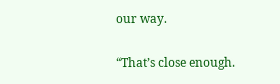our way.

“That’s close enough.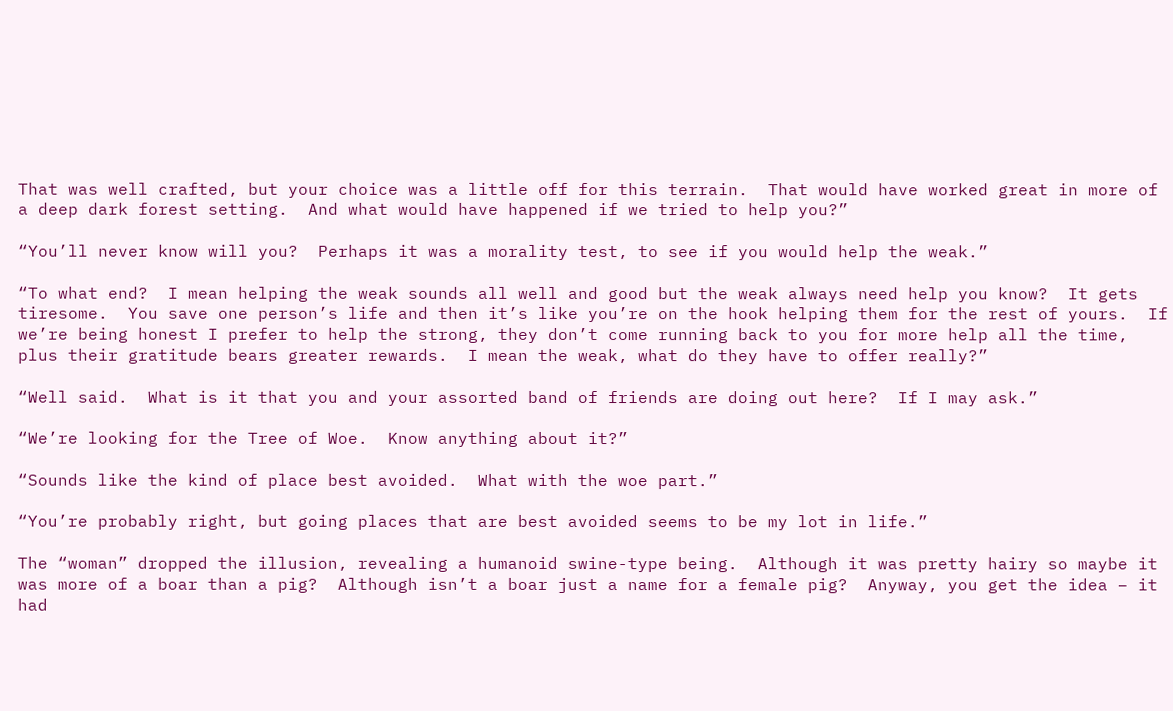That was well crafted, but your choice was a little off for this terrain.  That would have worked great in more of a deep dark forest setting.  And what would have happened if we tried to help you?”

“You’ll never know will you?  Perhaps it was a morality test, to see if you would help the weak.”

“To what end?  I mean helping the weak sounds all well and good but the weak always need help you know?  It gets tiresome.  You save one person’s life and then it’s like you’re on the hook helping them for the rest of yours.  If we’re being honest I prefer to help the strong, they don’t come running back to you for more help all the time, plus their gratitude bears greater rewards.  I mean the weak, what do they have to offer really?”

“Well said.  What is it that you and your assorted band of friends are doing out here?  If I may ask.”

“We’re looking for the Tree of Woe.  Know anything about it?”

“Sounds like the kind of place best avoided.  What with the woe part.”

“You’re probably right, but going places that are best avoided seems to be my lot in life.”

The “woman” dropped the illusion, revealing a humanoid swine-type being.  Although it was pretty hairy so maybe it was more of a boar than a pig?  Although isn’t a boar just a name for a female pig?  Anyway, you get the idea – it had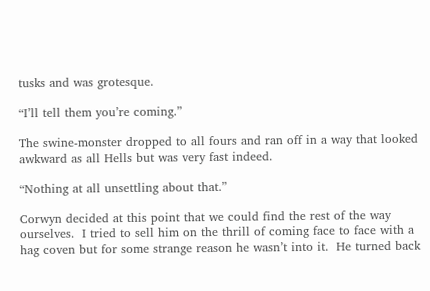tusks and was grotesque.

“I’ll tell them you’re coming.”

The swine-monster dropped to all fours and ran off in a way that looked awkward as all Hells but was very fast indeed.

“Nothing at all unsettling about that.”

Corwyn decided at this point that we could find the rest of the way ourselves.  I tried to sell him on the thrill of coming face to face with a hag coven but for some strange reason he wasn’t into it.  He turned back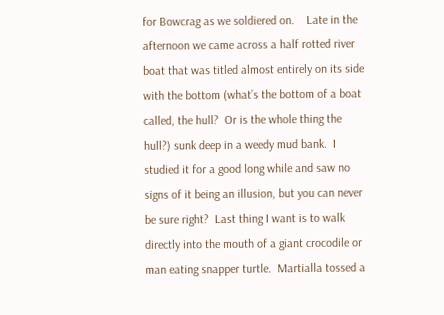for Bowcrag as we soldiered on.    Late in the afternoon we came across a half rotted river boat that was titled almost entirely on its side with the bottom (what’s the bottom of a boat called, the hull?  Or is the whole thing the hull?) sunk deep in a weedy mud bank.  I studied it for a good long while and saw no signs of it being an illusion, but you can never be sure right?  Last thing I want is to walk directly into the mouth of a giant crocodile or man eating snapper turtle.  Martialla tossed a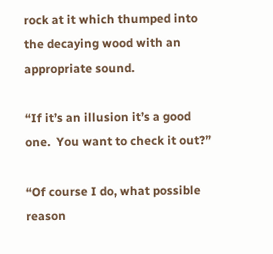rock at it which thumped into the decaying wood with an appropriate sound.

“If it’s an illusion it’s a good one.  You want to check it out?”

“Of course I do, what possible reason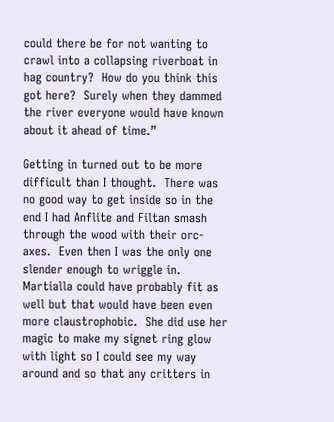could there be for not wanting to crawl into a collapsing riverboat in hag country?  How do you think this got here?  Surely when they dammed the river everyone would have known about it ahead of time.”

Getting in turned out to be more difficult than I thought.  There was no good way to get inside so in the end I had Anflite and Filtan smash through the wood with their orc-axes.  Even then I was the only one slender enough to wriggle in.  Martialla could have probably fit as well but that would have been even more claustrophobic.  She did use her magic to make my signet ring glow with light so I could see my way around and so that any critters in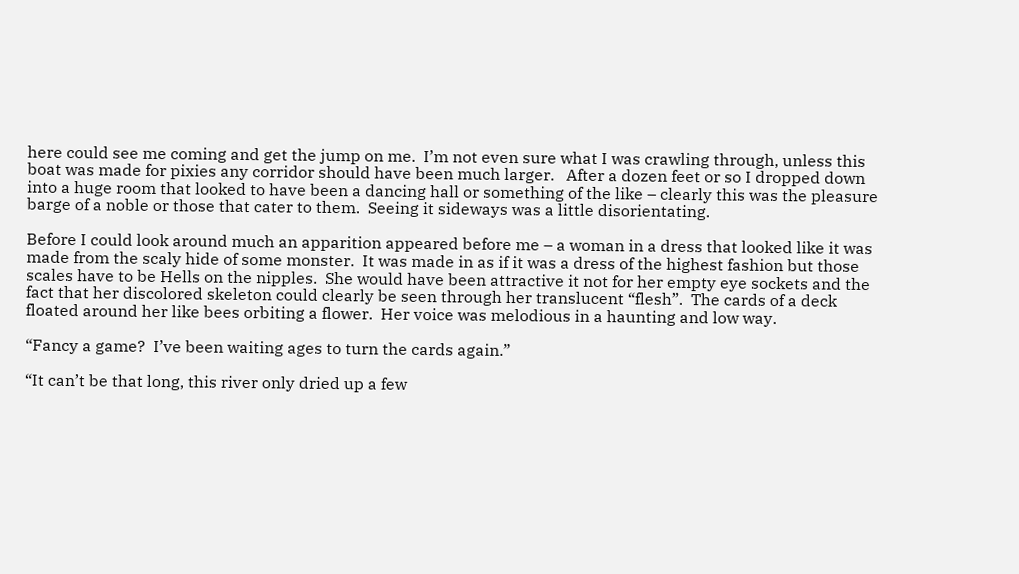here could see me coming and get the jump on me.  I’m not even sure what I was crawling through, unless this boat was made for pixies any corridor should have been much larger.   After a dozen feet or so I dropped down into a huge room that looked to have been a dancing hall or something of the like – clearly this was the pleasure barge of a noble or those that cater to them.  Seeing it sideways was a little disorientating.

Before I could look around much an apparition appeared before me – a woman in a dress that looked like it was made from the scaly hide of some monster.  It was made in as if it was a dress of the highest fashion but those scales have to be Hells on the nipples.  She would have been attractive it not for her empty eye sockets and the fact that her discolored skeleton could clearly be seen through her translucent “flesh”.  The cards of a deck floated around her like bees orbiting a flower.  Her voice was melodious in a haunting and low way.

“Fancy a game?  I’ve been waiting ages to turn the cards again.”

“It can’t be that long, this river only dried up a few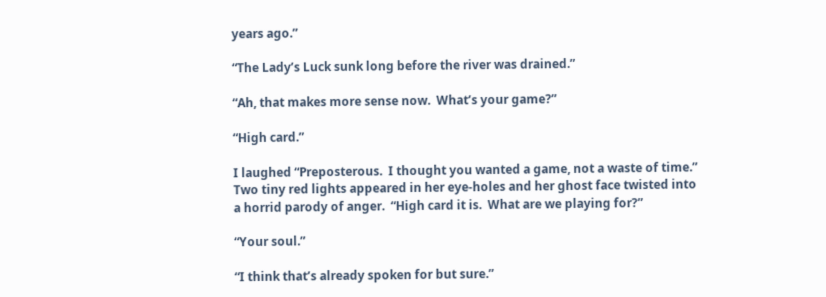years ago.”

“The Lady’s Luck sunk long before the river was drained.”

“Ah, that makes more sense now.  What’s your game?”

“High card.”

I laughed “Preposterous.  I thought you wanted a game, not a waste of time.”  Two tiny red lights appeared in her eye-holes and her ghost face twisted into a horrid parody of anger.  “High card it is.  What are we playing for?”

“Your soul.”

“I think that’s already spoken for but sure.”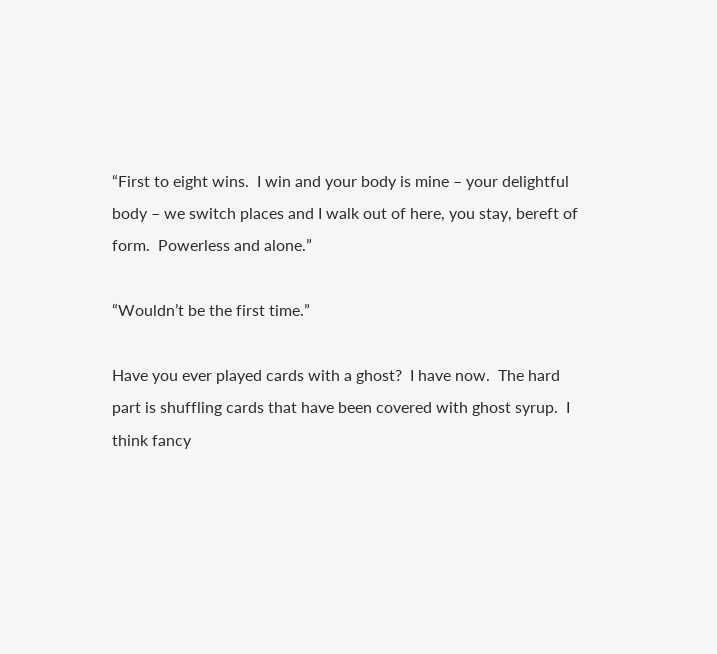“First to eight wins.  I win and your body is mine – your delightful body – we switch places and I walk out of here, you stay, bereft of form.  Powerless and alone.”

“Wouldn’t be the first time.”

Have you ever played cards with a ghost?  I have now.  The hard part is shuffling cards that have been covered with ghost syrup.  I think fancy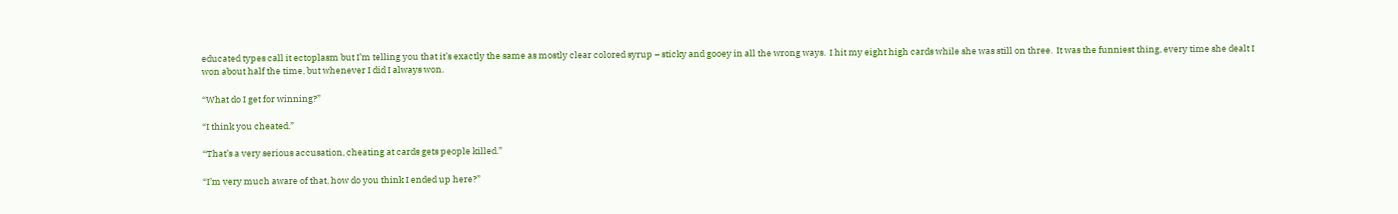educated types call it ectoplasm but I’m telling you that it’s exactly the same as mostly clear colored syrup – sticky and gooey in all the wrong ways.  I hit my eight high cards while she was still on three.  It was the funniest thing, every time she dealt I won about half the time, but whenever I did I always won.

“What do I get for winning?”

“I think you cheated.”

“That’s a very serious accusation, cheating at cards gets people killed.”

“I’m very much aware of that, how do you think I ended up here?”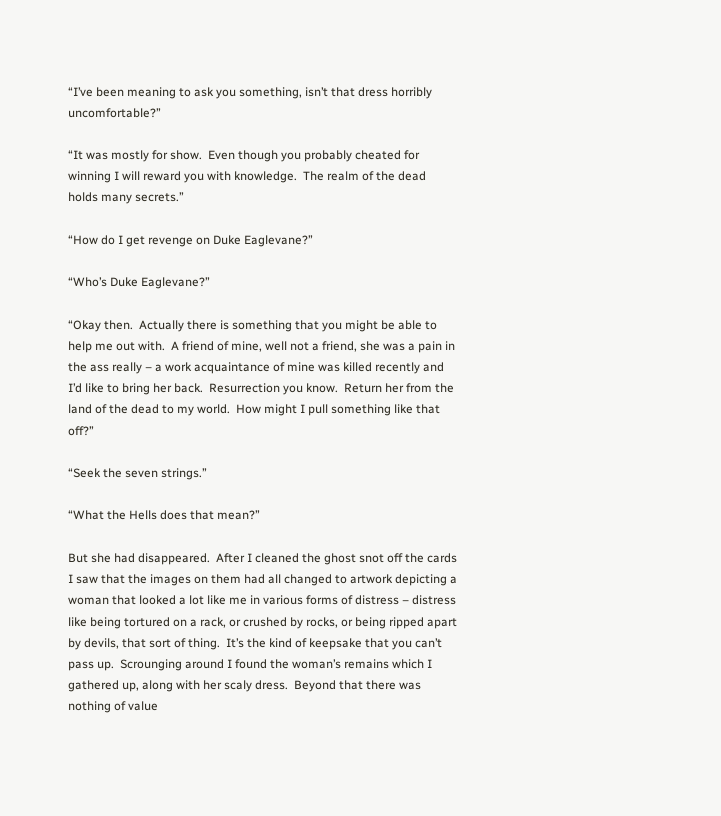“I’ve been meaning to ask you something, isn’t that dress horribly uncomfortable?”

“It was mostly for show.  Even though you probably cheated for winning I will reward you with knowledge.  The realm of the dead holds many secrets.”

“How do I get revenge on Duke Eaglevane?”

“Who’s Duke Eaglevane?”

“Okay then.  Actually there is something that you might be able to help me out with.  A friend of mine, well not a friend, she was a pain in the ass really – a work acquaintance of mine was killed recently and I’d like to bring her back.  Resurrection you know.  Return her from the land of the dead to my world.  How might I pull something like that off?”

“Seek the seven strings.”

“What the Hells does that mean?”

But she had disappeared.  After I cleaned the ghost snot off the cards I saw that the images on them had all changed to artwork depicting a woman that looked a lot like me in various forms of distress – distress like being tortured on a rack, or crushed by rocks, or being ripped apart by devils, that sort of thing.  It’s the kind of keepsake that you can’t pass up.  Scrounging around I found the woman’s remains which I gathered up, along with her scaly dress.  Beyond that there was nothing of value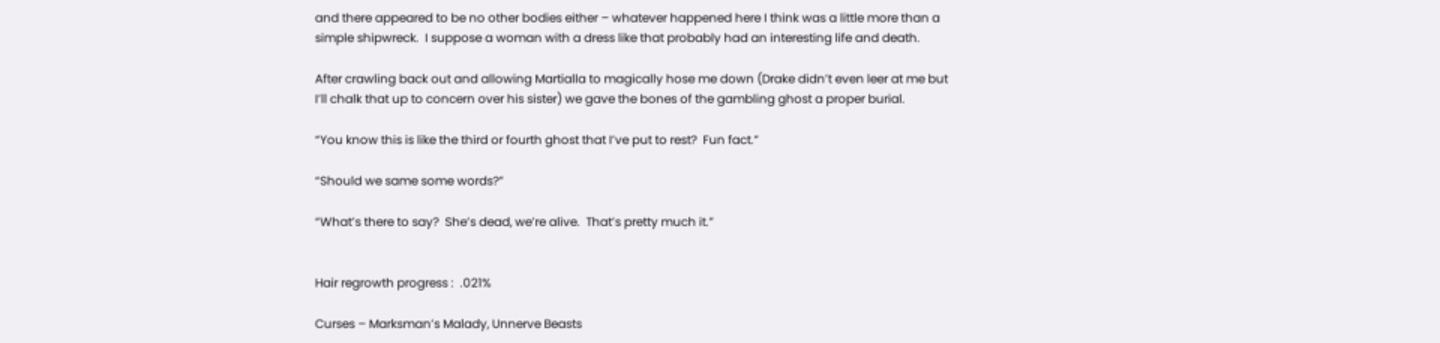and there appeared to be no other bodies either – whatever happened here I think was a little more than a simple shipwreck.  I suppose a woman with a dress like that probably had an interesting life and death.

After crawling back out and allowing Martialla to magically hose me down (Drake didn’t even leer at me but I’ll chalk that up to concern over his sister) we gave the bones of the gambling ghost a proper burial.

“You know this is like the third or fourth ghost that I’ve put to rest?  Fun fact.”

“Should we same some words?”

“What’s there to say?  She’s dead, we’re alive.  That’s pretty much it.”


Hair regrowth progress :  .021%

Curses – Marksman’s Malady, Unnerve Beasts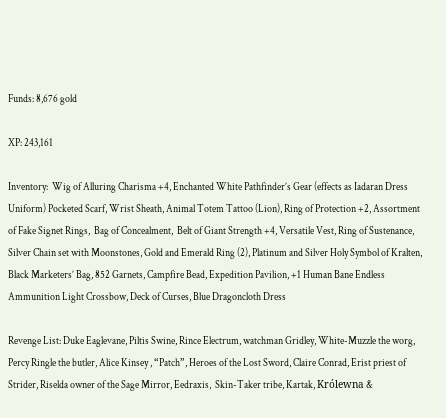Funds: 8,676 gold

XP: 243,161

Inventory:  Wig of Alluring Charisma +4, Enchanted White Pathfinder’s Gear (effects as Iadaran Dress Uniform) Pocketed Scarf, Wrist Sheath, Animal Totem Tattoo (Lion), Ring of Protection +2, Assortment of Fake Signet Rings,  Bag of Concealment,  Belt of Giant Strength +4, Versatile Vest, Ring of Sustenance, Silver Chain set with Moonstones, Gold and Emerald Ring (2), Platinum and Silver Holy Symbol of Kralten, Black Marketers’ Bag, 852 Garnets, Campfire Bead, Expedition Pavilion, +1 Human Bane Endless Ammunition Light Crossbow, Deck of Curses, Blue Dragoncloth Dress

Revenge List: Duke Eaglevane, Piltis Swine, Rince Electrum, watchman Gridley, White-Muzzle the worg, Percy Ringle the butler, Alice Kinsey , “Patch”, Heroes of the Lost Sword, Claire Conrad, Erist priest of Strider, Riselda owner of the Sage Mirror, Eedraxis,  Skin-Taker tribe, Kartak, Królewna &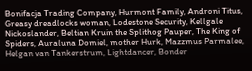Bonifacja Trading Company, Hurmont Family, Androni Titus, Greasy dreadlocks woman, Lodestone Security, Kellgale Nickoslander, Beltian Kruin the Splithog Pauper, The King of Spiders, Auraluna Domiel, mother Hurk, Mazzmus Parmalee,  Helgan van Tankerstrum, Lightdancer, Bonder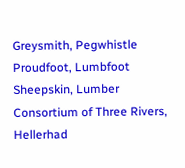Greysmith, Pegwhistle Proudfoot, Lumbfoot Sheepskin, Lumber Consortium of Three Rivers, Hellerhad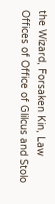the Wizard, Forsaken Kin, Law Offices of Office of Glilcus and Stolo